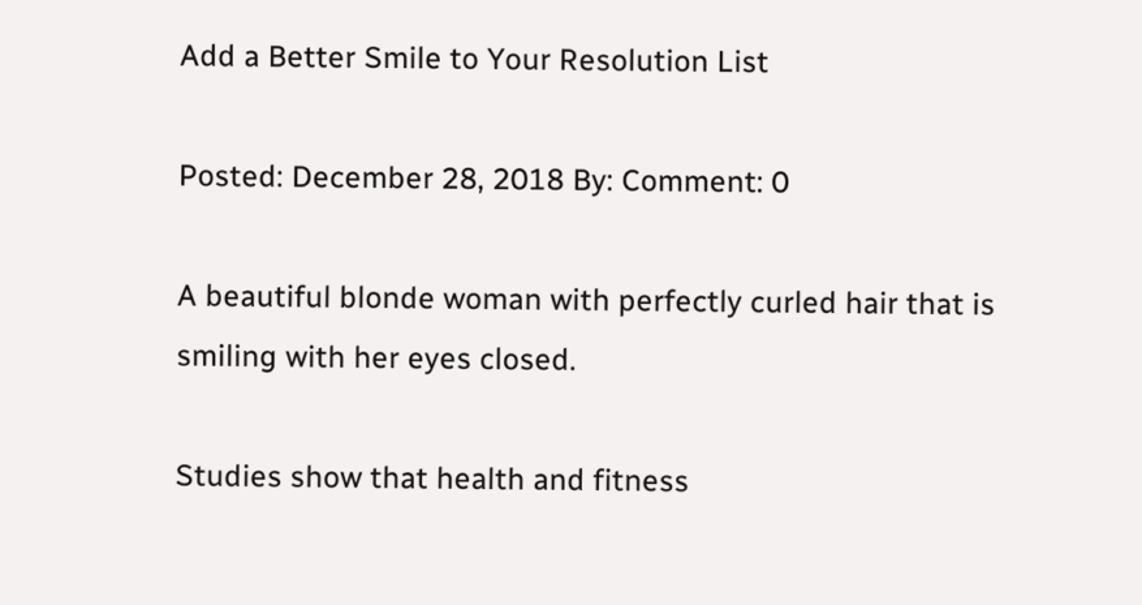Add a Better Smile to Your Resolution List

Posted: December 28, 2018 By: Comment: 0

A beautiful blonde woman with perfectly curled hair that is smiling with her eyes closed.

Studies show that health and fitness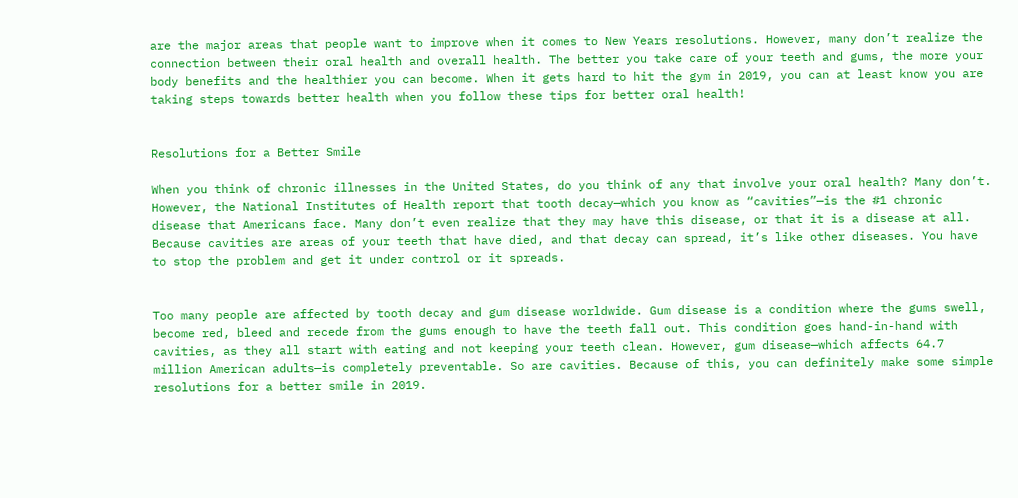are the major areas that people want to improve when it comes to New Years resolutions. However, many don’t realize the connection between their oral health and overall health. The better you take care of your teeth and gums, the more your body benefits and the healthier you can become. When it gets hard to hit the gym in 2019, you can at least know you are taking steps towards better health when you follow these tips for better oral health!


Resolutions for a Better Smile

When you think of chronic illnesses in the United States, do you think of any that involve your oral health? Many don’t. However, the National Institutes of Health report that tooth decay—which you know as “cavities”—is the #1 chronic disease that Americans face. Many don’t even realize that they may have this disease, or that it is a disease at all. Because cavities are areas of your teeth that have died, and that decay can spread, it’s like other diseases. You have to stop the problem and get it under control or it spreads.


Too many people are affected by tooth decay and gum disease worldwide. Gum disease is a condition where the gums swell, become red, bleed and recede from the gums enough to have the teeth fall out. This condition goes hand-in-hand with cavities, as they all start with eating and not keeping your teeth clean. However, gum disease—which affects 64.7 million American adults—is completely preventable. So are cavities. Because of this, you can definitely make some simple resolutions for a better smile in 2019.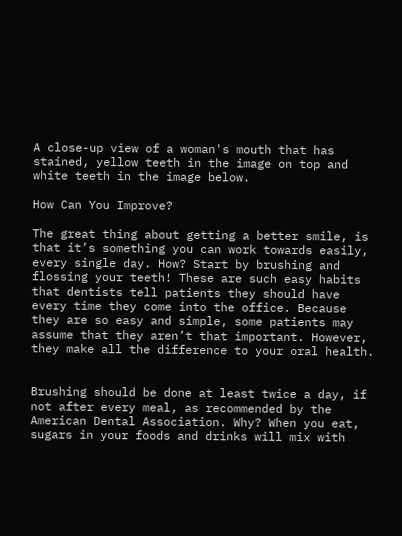A close-up view of a woman's mouth that has stained, yellow teeth in the image on top and white teeth in the image below.

How Can You Improve?

The great thing about getting a better smile, is that it’s something you can work towards easily, every single day. How? Start by brushing and flossing your teeth! These are such easy habits that dentists tell patients they should have every time they come into the office. Because they are so easy and simple, some patients may assume that they aren’t that important. However, they make all the difference to your oral health.


Brushing should be done at least twice a day, if not after every meal, as recommended by the American Dental Association. Why? When you eat, sugars in your foods and drinks will mix with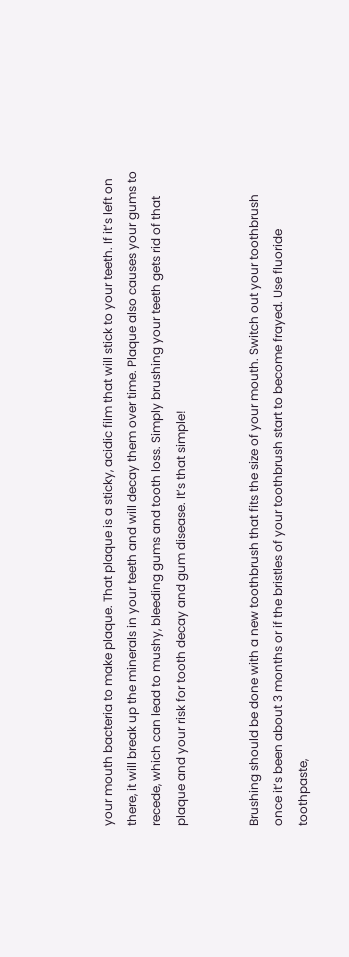your mouth bacteria to make plaque. That plaque is a sticky, acidic film that will stick to your teeth. If it’s left on there, it will break up the minerals in your teeth and will decay them over time. Plaque also causes your gums to recede, which can lead to mushy, bleeding gums and tooth loss. Simply brushing your teeth gets rid of that plaque and your risk for tooth decay and gum disease. It’s that simple!


Brushing should be done with a new toothbrush that fits the size of your mouth. Switch out your toothbrush once it’s been about 3 months or if the bristles of your toothbrush start to become frayed. Use fluoride toothpaste,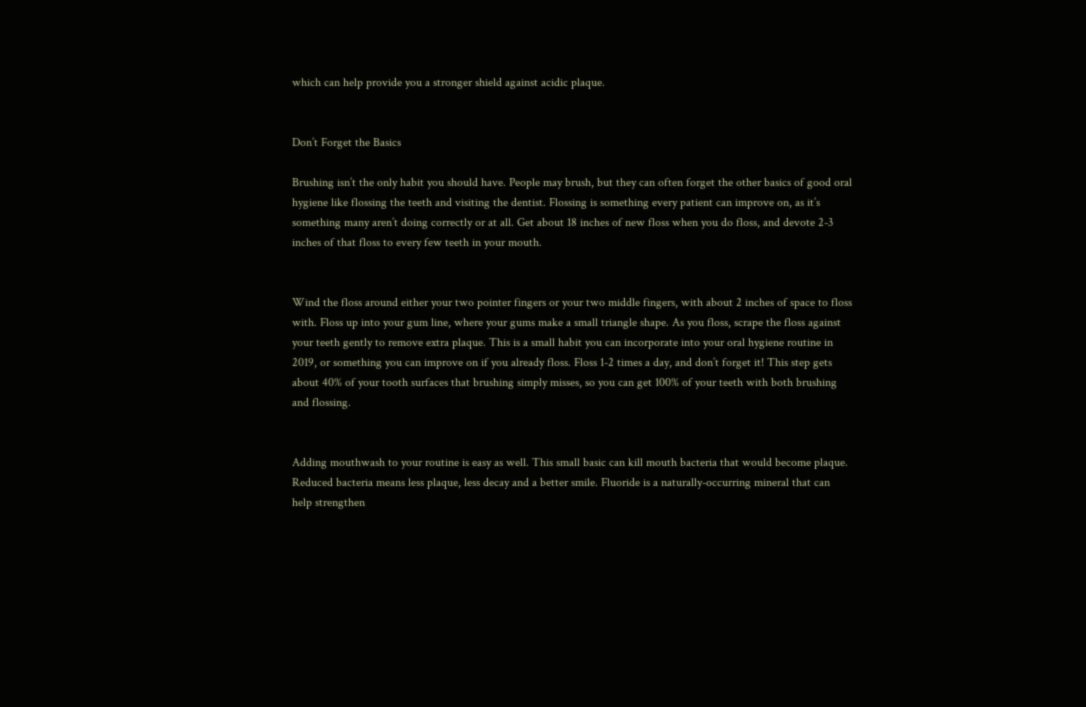which can help provide you a stronger shield against acidic plaque.


Don’t Forget the Basics

Brushing isn’t the only habit you should have. People may brush, but they can often forget the other basics of good oral hygiene like flossing the teeth and visiting the dentist. Flossing is something every patient can improve on, as it’s something many aren’t doing correctly or at all. Get about 18 inches of new floss when you do floss, and devote 2-3 inches of that floss to every few teeth in your mouth.


Wind the floss around either your two pointer fingers or your two middle fingers, with about 2 inches of space to floss with. Floss up into your gum line, where your gums make a small triangle shape. As you floss, scrape the floss against your teeth gently to remove extra plaque. This is a small habit you can incorporate into your oral hygiene routine in 2019, or something you can improve on if you already floss. Floss 1-2 times a day, and don’t forget it! This step gets about 40% of your tooth surfaces that brushing simply misses, so you can get 100% of your teeth with both brushing and flossing.


Adding mouthwash to your routine is easy as well. This small basic can kill mouth bacteria that would become plaque. Reduced bacteria means less plaque, less decay and a better smile. Fluoride is a naturally-occurring mineral that can help strengthen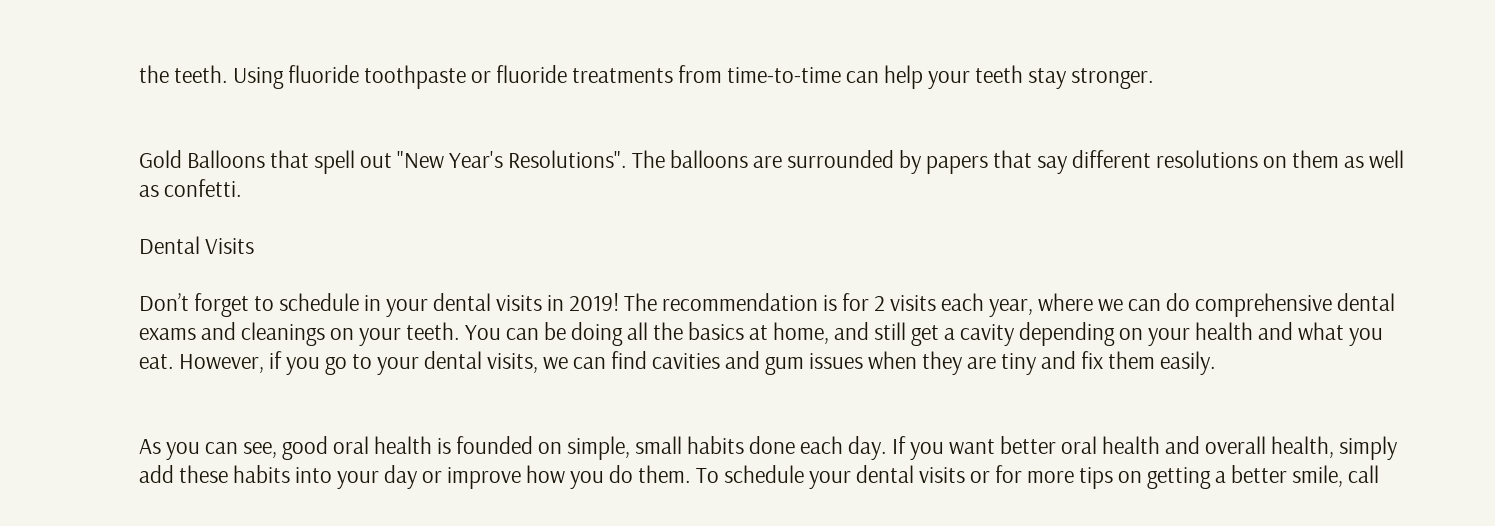the teeth. Using fluoride toothpaste or fluoride treatments from time-to-time can help your teeth stay stronger.


Gold Balloons that spell out "New Year's Resolutions". The balloons are surrounded by papers that say different resolutions on them as well as confetti.

Dental Visits

Don’t forget to schedule in your dental visits in 2019! The recommendation is for 2 visits each year, where we can do comprehensive dental exams and cleanings on your teeth. You can be doing all the basics at home, and still get a cavity depending on your health and what you eat. However, if you go to your dental visits, we can find cavities and gum issues when they are tiny and fix them easily.


As you can see, good oral health is founded on simple, small habits done each day. If you want better oral health and overall health, simply add these habits into your day or improve how you do them. To schedule your dental visits or for more tips on getting a better smile, call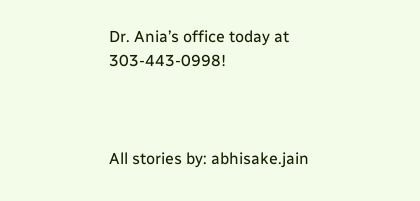Dr. Ania’s office today at 303-443-0998!



All stories by: abhisake.jain